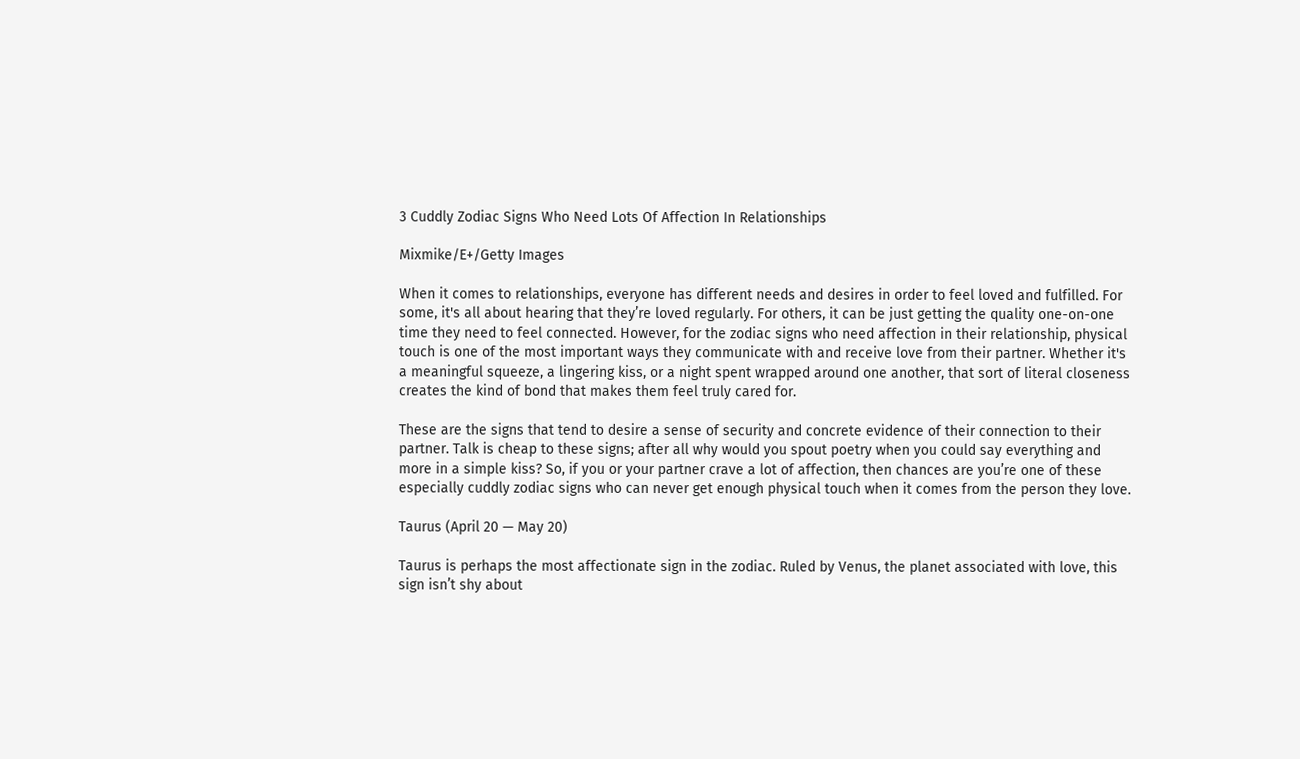3 Cuddly Zodiac Signs Who Need Lots Of Affection In Relationships

Mixmike/E+/Getty Images

When it comes to relationships, everyone has different needs and desires in order to feel loved and fulfilled. For some, it's all about hearing that they’re loved regularly. For others, it can be just getting the quality one-on-one time they need to feel connected. However, for the zodiac signs who need affection in their relationship, physical touch is one of the most important ways they communicate with and receive love from their partner. Whether it's a meaningful squeeze, a lingering kiss, or a night spent wrapped around one another, that sort of literal closeness creates the kind of bond that makes them feel truly cared for.

These are the signs that tend to desire a sense of security and concrete evidence of their connection to their partner. Talk is cheap to these signs; after all why would you spout poetry when you could say everything and more in a simple kiss? So, if you or your partner crave a lot of affection, then chances are you’re one of these especially cuddly zodiac signs who can never get enough physical touch when it comes from the person they love.

Taurus (April 20 — May 20)

Taurus is perhaps the most affectionate sign in the zodiac. Ruled by Venus, the planet associated with love, this sign isn’t shy about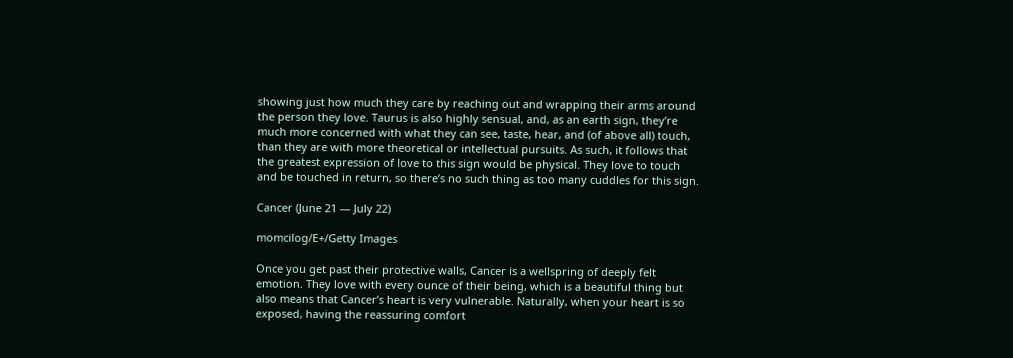showing just how much they care by reaching out and wrapping their arms around the person they love. Taurus is also highly sensual, and, as an earth sign, they’re much more concerned with what they can see, taste, hear, and (of above all) touch, than they are with more theoretical or intellectual pursuits. As such, it follows that the greatest expression of love to this sign would be physical. They love to touch and be touched in return, so there’s no such thing as too many cuddles for this sign.

Cancer (June 21 — July 22)

momcilog/E+/Getty Images

Once you get past their protective walls, Cancer is a wellspring of deeply felt emotion. They love with every ounce of their being, which is a beautiful thing but also means that Cancer’s heart is very vulnerable. Naturally, when your heart is so exposed, having the reassuring comfort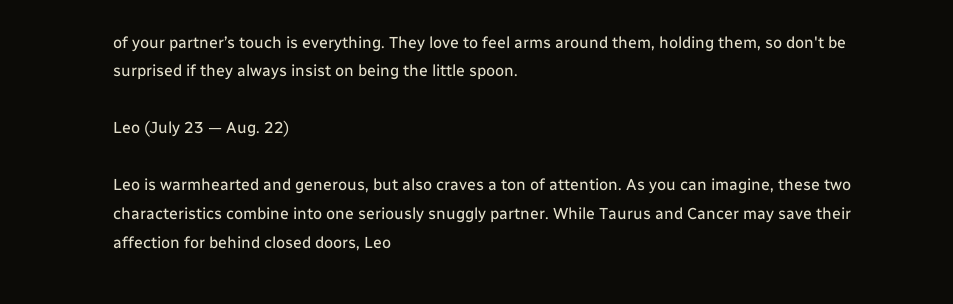of your partner’s touch is everything. They love to feel arms around them, holding them, so don't be surprised if they always insist on being the little spoon.

Leo (July 23 — Aug. 22)

Leo is warmhearted and generous, but also craves a ton of attention. As you can imagine, these two characteristics combine into one seriously snuggly partner. While Taurus and Cancer may save their affection for behind closed doors, Leo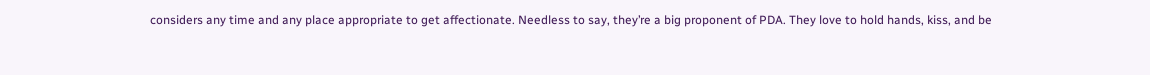considers any time and any place appropriate to get affectionate. Needless to say, they’re a big proponent of PDA. They love to hold hands, kiss, and be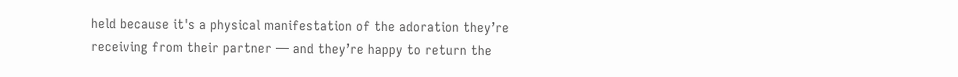held because it's a physical manifestation of the adoration they’re receiving from their partner — and they’re happy to return the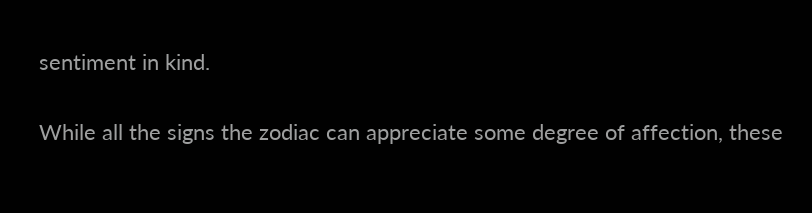sentiment in kind.

While all the signs the zodiac can appreciate some degree of affection, these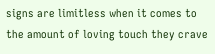signs are limitless when it comes to the amount of loving touch they crave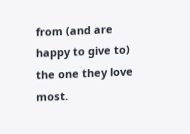from (and are happy to give to) the one they love most.